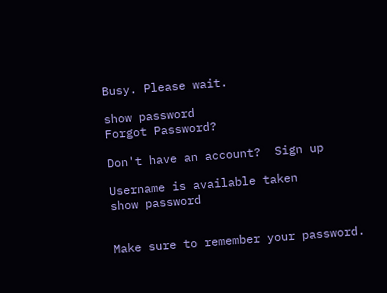Busy. Please wait.

show password
Forgot Password?

Don't have an account?  Sign up

Username is available taken
show password


Make sure to remember your password.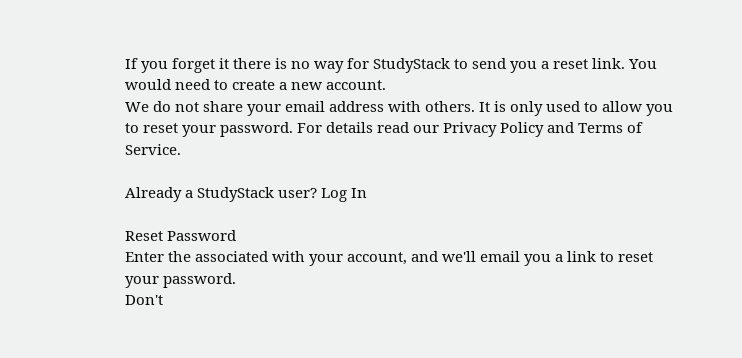If you forget it there is no way for StudyStack to send you a reset link. You would need to create a new account.
We do not share your email address with others. It is only used to allow you to reset your password. For details read our Privacy Policy and Terms of Service.

Already a StudyStack user? Log In

Reset Password
Enter the associated with your account, and we'll email you a link to reset your password.
Don't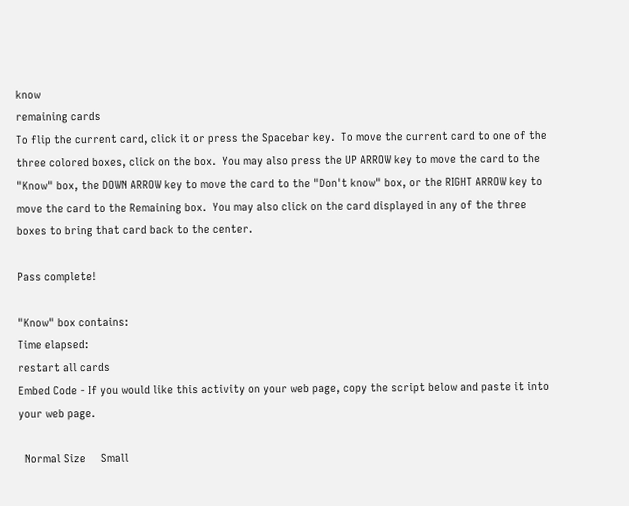know
remaining cards
To flip the current card, click it or press the Spacebar key.  To move the current card to one of the three colored boxes, click on the box.  You may also press the UP ARROW key to move the card to the "Know" box, the DOWN ARROW key to move the card to the "Don't know" box, or the RIGHT ARROW key to move the card to the Remaining box.  You may also click on the card displayed in any of the three boxes to bring that card back to the center.

Pass complete!

"Know" box contains:
Time elapsed:
restart all cards
Embed Code - If you would like this activity on your web page, copy the script below and paste it into your web page.

  Normal Size     Small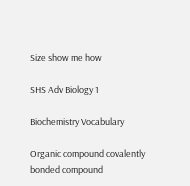Size show me how

SHS Adv Biology 1

Biochemistry Vocabulary

Organic compound covalently bonded compound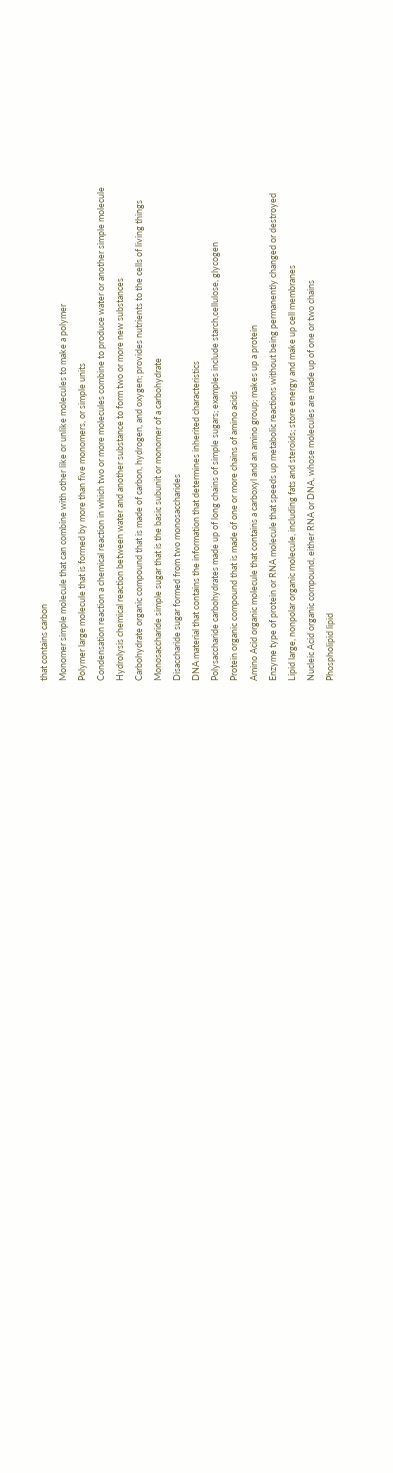that contains carbon
Monomer simple molecule that can combine with other like or unlike molecules to make a polymer
Polymer large molecule that is formed by more than five monomers, or simple units
Condensation reaction a chemical reaction in which two or more molecules combine to produce water or another simple molecule
Hydrolysis chemical reaction between water and another substance to form two or more new substances
Carbohydrate organic compound that is made of carbon, hydrogen, and oxygen; provides nutrients to the cells of living things
Monosaccharide simple sugar that is the basic subunit or monomer of a carbohydrate
Disaccharide sugar formed from two monosaccharides
DNA material that contains the information that determines inherited characteristics
Polysaccharide carbohydrates made up of long chains of simple sugars; examples include starch,cellulose, glycogen
Protein organic compound that is made of one or more chains of amino acids
Amino Acid organic molecule that contains a carboxyl and an amino group; makes up a protein
Enzyme type of protein or RNA molecule that speeds up metabolic reactions without being permanently changed or destroyed
Lipid large, nonpolar organic molecule, including fats and steroids; store energy and make up cell membranes
Nucleic Acid organic compound, either RNA or DNA, whose molecules are made up of one or two chains
Phospholipid lipid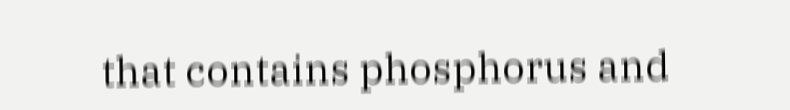that contains phosphorus and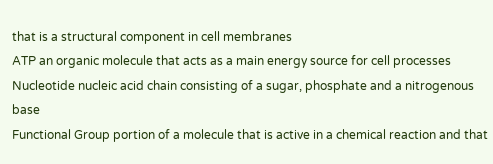that is a structural component in cell membranes
ATP an organic molecule that acts as a main energy source for cell processes
Nucleotide nucleic acid chain consisting of a sugar, phosphate and a nitrogenous base
Functional Group portion of a molecule that is active in a chemical reaction and that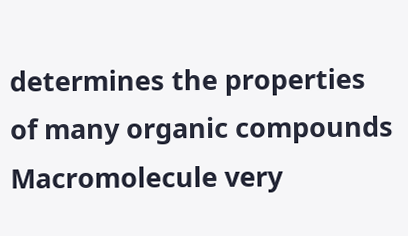determines the properties of many organic compounds
Macromolecule very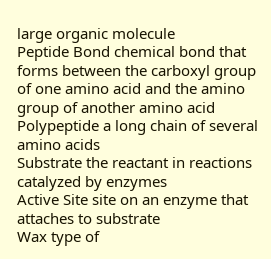large organic molecule
Peptide Bond chemical bond that forms between the carboxyl group of one amino acid and the amino group of another amino acid
Polypeptide a long chain of several amino acids
Substrate the reactant in reactions catalyzed by enzymes
Active Site site on an enzyme that attaches to substrate
Wax type of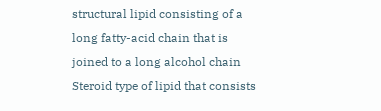structural lipid consisting of a long fatty-acid chain that is joined to a long alcohol chain
Steroid type of lipid that consists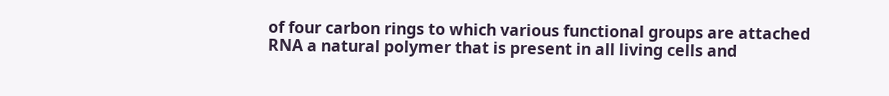of four carbon rings to which various functional groups are attached
RNA a natural polymer that is present in all living cells and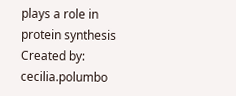plays a role in protein synthesis
Created by: cecilia.polumbo